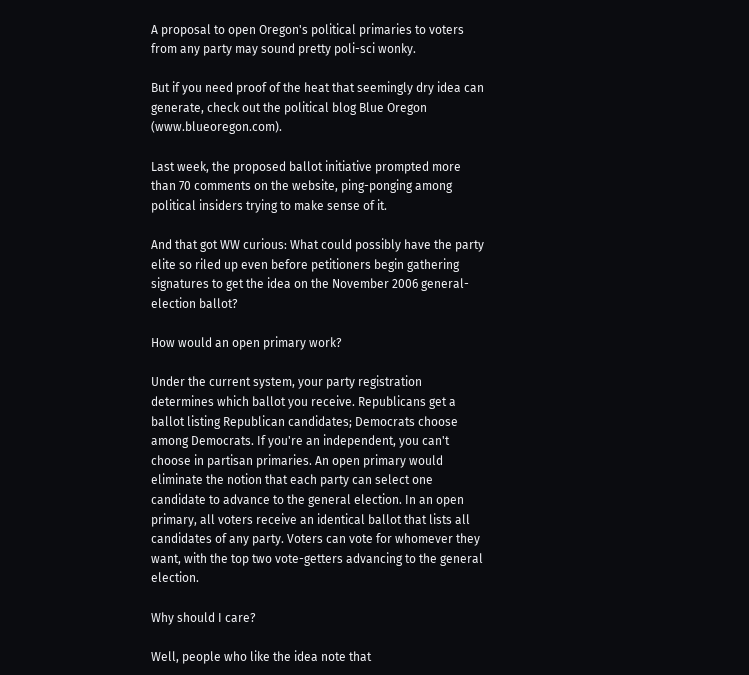A proposal to open Oregon's political primaries to voters from any party may sound pretty poli-sci wonky.

But if you need proof of the heat that seemingly dry idea can generate, check out the political blog Blue Oregon (www.blueoregon.com).

Last week, the proposed ballot initiative prompted more than 70 comments on the website, ping-ponging among political insiders trying to make sense of it.

And that got WW curious: What could possibly have the party elite so riled up even before petitioners begin gathering signatures to get the idea on the November 2006 general-election ballot?

How would an open primary work?

Under the current system, your party registration determines which ballot you receive. Republicans get a ballot listing Republican candidates; Democrats choose among Democrats. If you're an independent, you can't choose in partisan primaries. An open primary would eliminate the notion that each party can select one candidate to advance to the general election. In an open primary, all voters receive an identical ballot that lists all candidates of any party. Voters can vote for whomever they want, with the top two vote-getters advancing to the general election.

Why should I care?

Well, people who like the idea note that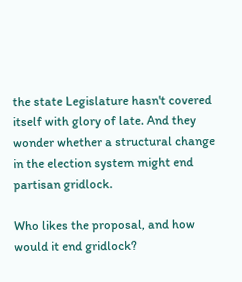the state Legislature hasn't covered itself with glory of late. And they wonder whether a structural change in the election system might end partisan gridlock.

Who likes the proposal, and how would it end gridlock?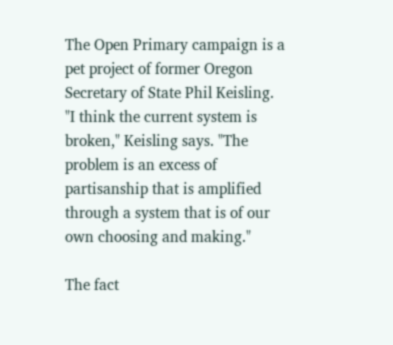The Open Primary campaign is a pet project of former Oregon Secretary of State Phil Keisling. "I think the current system is broken," Keisling says. "The problem is an excess of partisanship that is amplified through a system that is of our own choosing and making."

The fact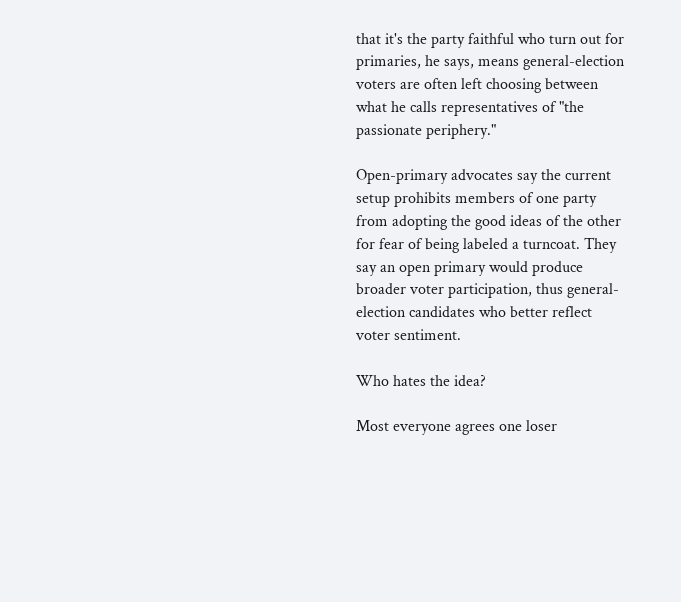that it's the party faithful who turn out for primaries, he says, means general-election voters are often left choosing between what he calls representatives of "the passionate periphery."

Open-primary advocates say the current setup prohibits members of one party from adopting the good ideas of the other for fear of being labeled a turncoat. They say an open primary would produce broader voter participation, thus general-election candidates who better reflect voter sentiment.

Who hates the idea?

Most everyone agrees one loser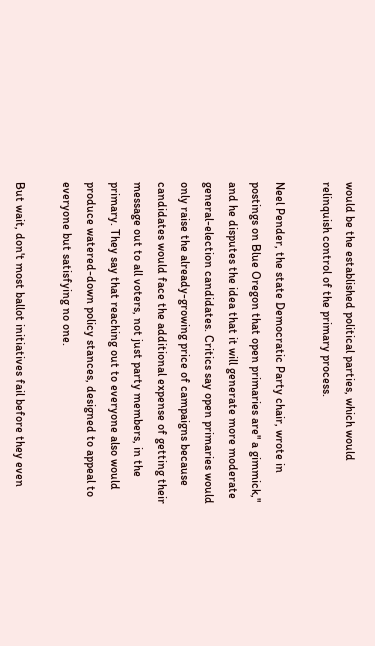would be the established political parties, which would relinquish control of the primary process.

Neel Pender, the state Democratic Party chair, wrote in postings on Blue Oregon that open primaries are" a gimmick," and he disputes the idea that it will generate more moderate general-election candidates. Critics say open primaries would only raise the already-growing price of campaigns because candidates would face the additional expense of getting their message out to all voters, not just party members, in the primary. They say that reaching out to everyone also would produce watered-down policy stances, designed to appeal to everyone but satisfying no one.

But wait, don't most ballot initiatives fail before they even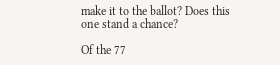make it to the ballot? Does this one stand a chance?

Of the 77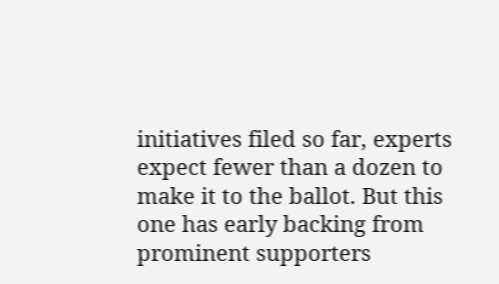initiatives filed so far, experts expect fewer than a dozen to make it to the ballot. But this one has early backing from prominent supporters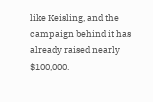like Keisling, and the campaign behind it has already raised nearly $100,000.